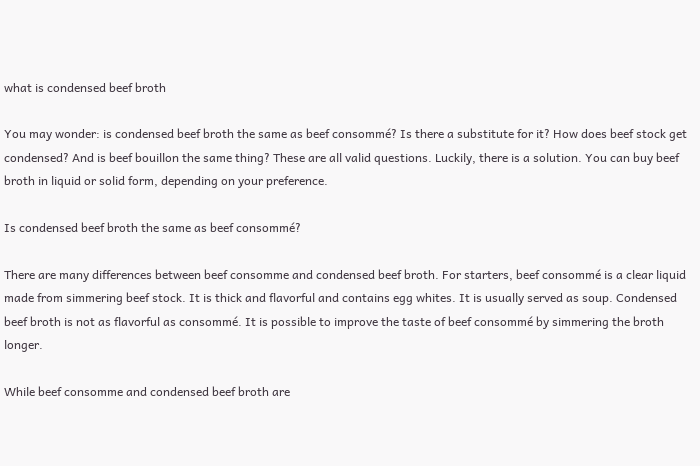what is condensed beef broth

You may wonder: is condensed beef broth the same as beef consommé? Is there a substitute for it? How does beef stock get condensed? And is beef bouillon the same thing? These are all valid questions. Luckily, there is a solution. You can buy beef broth in liquid or solid form, depending on your preference.

Is condensed beef broth the same as beef consommé?

There are many differences between beef consomme and condensed beef broth. For starters, beef consommé is a clear liquid made from simmering beef stock. It is thick and flavorful and contains egg whites. It is usually served as soup. Condensed beef broth is not as flavorful as consommé. It is possible to improve the taste of beef consommé by simmering the broth longer.

While beef consomme and condensed beef broth are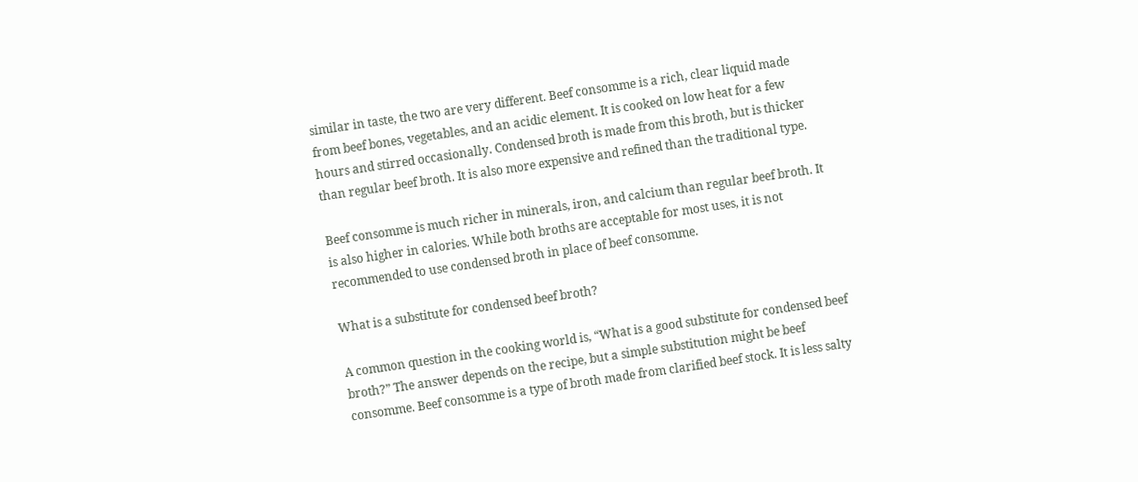similar in taste, the two are very different. Beef consomme is a rich, clear liquid made from beef bones, vegetables, and an acidic element. It is cooked on low heat for a few hours and stirred occasionally. Condensed broth is made from this broth, but is thicker than regular beef broth. It is also more expensive and refined than the traditional type.

Beef consomme is much richer in minerals, iron, and calcium than regular beef broth. It is also higher in calories. While both broths are acceptable for most uses, it is not recommended to use condensed broth in place of beef consomme.

What is a substitute for condensed beef broth?

A common question in the cooking world is, “What is a good substitute for condensed beef broth?” The answer depends on the recipe, but a simple substitution might be beef consomme. Beef consomme is a type of broth made from clarified beef stock. It is less salty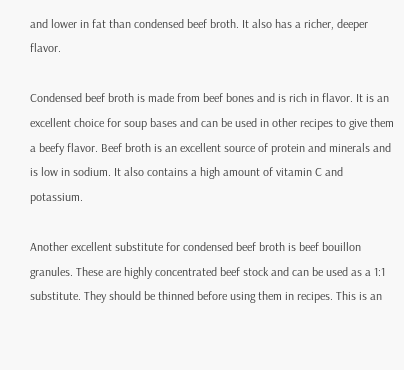and lower in fat than condensed beef broth. It also has a richer, deeper flavor.

Condensed beef broth is made from beef bones and is rich in flavor. It is an excellent choice for soup bases and can be used in other recipes to give them a beefy flavor. Beef broth is an excellent source of protein and minerals and is low in sodium. It also contains a high amount of vitamin C and potassium.

Another excellent substitute for condensed beef broth is beef bouillon granules. These are highly concentrated beef stock and can be used as a 1:1 substitute. They should be thinned before using them in recipes. This is an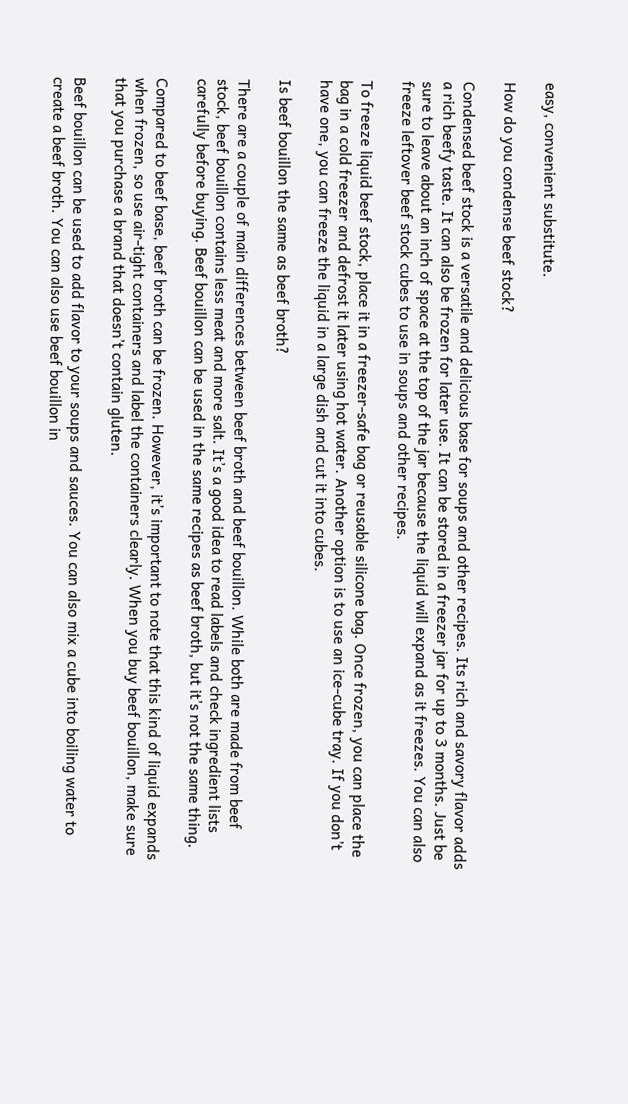easy, convenient substitute.

How do you condense beef stock?

Condensed beef stock is a versatile and delicious base for soups and other recipes. Its rich and savory flavor adds a rich beefy taste. It can also be frozen for later use. It can be stored in a freezer jar for up to 3 months. Just be sure to leave about an inch of space at the top of the jar because the liquid will expand as it freezes. You can also freeze leftover beef stock cubes to use in soups and other recipes.

To freeze liquid beef stock, place it in a freezer-safe bag or reusable silicone bag. Once frozen, you can place the bag in a cold freezer and defrost it later using hot water. Another option is to use an ice-cube tray. If you don’t have one, you can freeze the liquid in a large dish and cut it into cubes.

Is beef bouillon the same as beef broth?

There are a couple of main differences between beef broth and beef bouillon. While both are made from beef stock, beef bouillon contains less meat and more salt. It’s a good idea to read labels and check ingredient lists carefully before buying. Beef bouillon can be used in the same recipes as beef broth, but it’s not the same thing.

Compared to beef base, beef broth can be frozen. However, it’s important to note that this kind of liquid expands when frozen, so use air-tight containers and label the containers clearly. When you buy beef bouillon, make sure that you purchase a brand that doesn’t contain gluten.

Beef bouillon can be used to add flavor to your soups and sauces. You can also mix a cube into boiling water to create a beef broth. You can also use beef bouillon in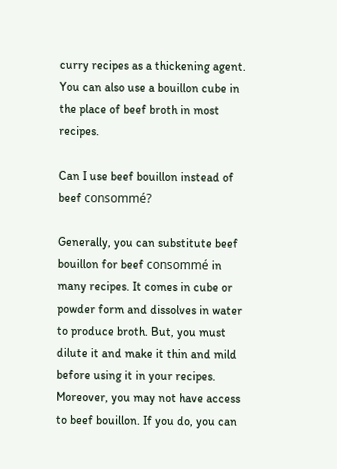curry recipes as a thickening agent. You can also use a bouillon cube in the place of beef broth in most recipes.

Can I use beef bouillon instead of beef consommé?

Generally, you can substitute beef bouillon for beef consommé in many recipes. It comes in cube or powder form and dissolves in water to produce broth. But, you must dilute it and make it thin and mild before using it in your recipes. Moreover, you may not have access to beef bouillon. If you do, you can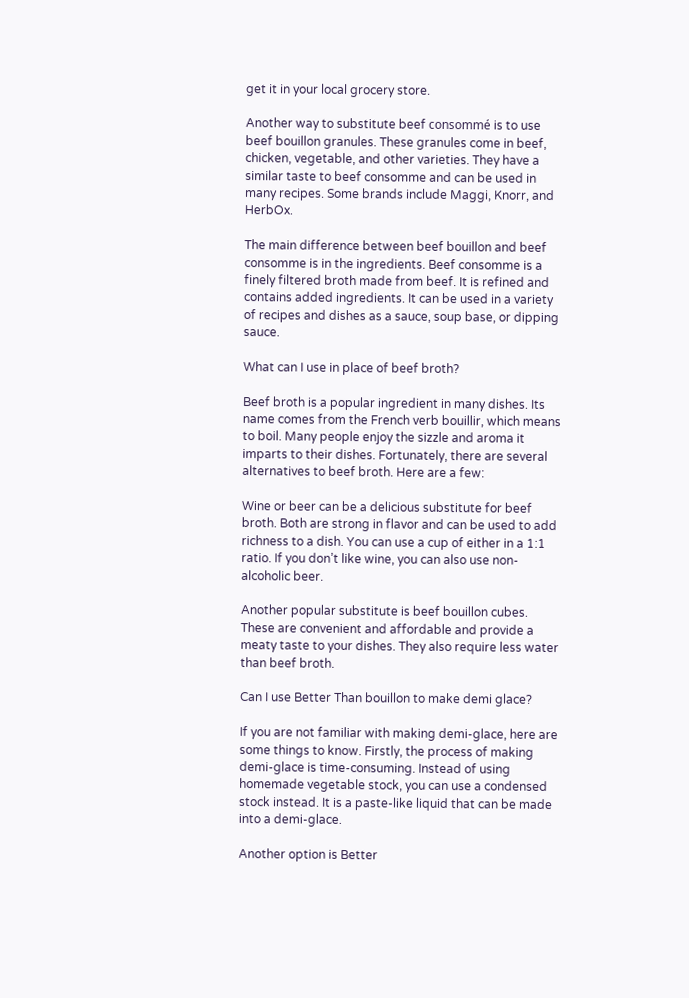get it in your local grocery store.

Another way to substitute beef consommé is to use beef bouillon granules. These granules come in beef, chicken, vegetable, and other varieties. They have a similar taste to beef consomme and can be used in many recipes. Some brands include Maggi, Knorr, and HerbOx.

The main difference between beef bouillon and beef consomme is in the ingredients. Beef consomme is a finely filtered broth made from beef. It is refined and contains added ingredients. It can be used in a variety of recipes and dishes as a sauce, soup base, or dipping sauce.

What can I use in place of beef broth?

Beef broth is a popular ingredient in many dishes. Its name comes from the French verb bouillir, which means to boil. Many people enjoy the sizzle and aroma it imparts to their dishes. Fortunately, there are several alternatives to beef broth. Here are a few:

Wine or beer can be a delicious substitute for beef broth. Both are strong in flavor and can be used to add richness to a dish. You can use a cup of either in a 1:1 ratio. If you don’t like wine, you can also use non-alcoholic beer.

Another popular substitute is beef bouillon cubes. These are convenient and affordable and provide a meaty taste to your dishes. They also require less water than beef broth.

Can I use Better Than bouillon to make demi glace?

If you are not familiar with making demi-glace, here are some things to know. Firstly, the process of making demi-glace is time-consuming. Instead of using homemade vegetable stock, you can use a condensed stock instead. It is a paste-like liquid that can be made into a demi-glace.

Another option is Better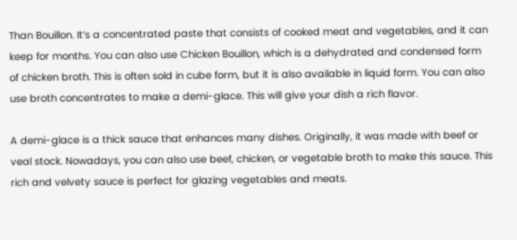Than Bouillon. It’s a concentrated paste that consists of cooked meat and vegetables, and it can keep for months. You can also use Chicken Bouillon, which is a dehydrated and condensed form of chicken broth. This is often sold in cube form, but it is also available in liquid form. You can also use broth concentrates to make a demi-glace. This will give your dish a rich flavor.

A demi-glace is a thick sauce that enhances many dishes. Originally, it was made with beef or veal stock. Nowadays, you can also use beef, chicken, or vegetable broth to make this sauce. This rich and velvety sauce is perfect for glazing vegetables and meats.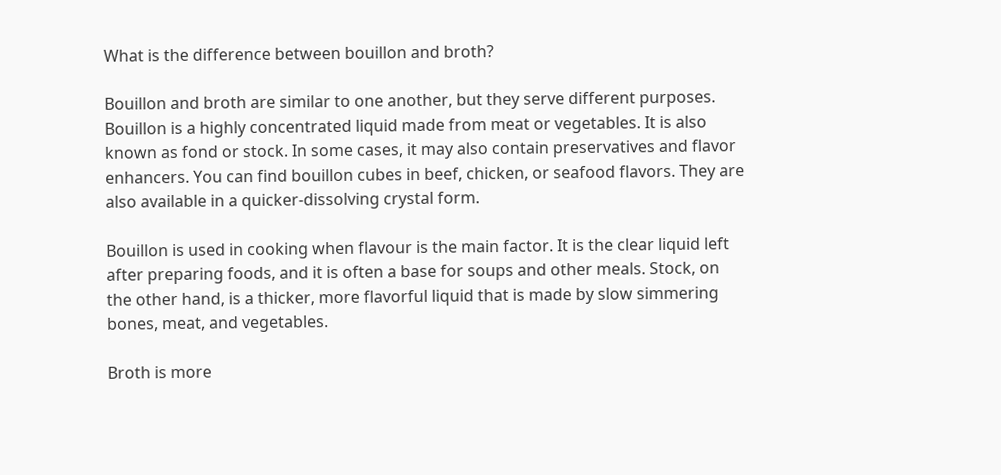What is the difference between bouillon and broth?

Bouillon and broth are similar to one another, but they serve different purposes. Bouillon is a highly concentrated liquid made from meat or vegetables. It is also known as fond or stock. In some cases, it may also contain preservatives and flavor enhancers. You can find bouillon cubes in beef, chicken, or seafood flavors. They are also available in a quicker-dissolving crystal form.

Bouillon is used in cooking when flavour is the main factor. It is the clear liquid left after preparing foods, and it is often a base for soups and other meals. Stock, on the other hand, is a thicker, more flavorful liquid that is made by slow simmering bones, meat, and vegetables.

Broth is more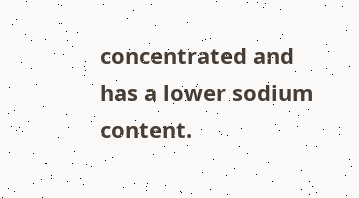concentrated and has a lower sodium content.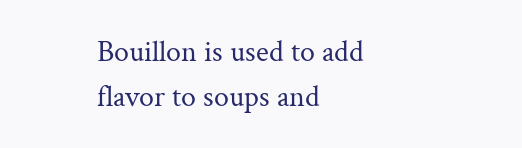Bouillon is used to add flavor to soups and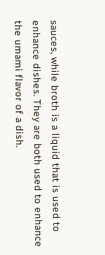sauces, while broth is a liquid that is used to enhance dishes. They are both used to enhance the umami flavor of a dish.